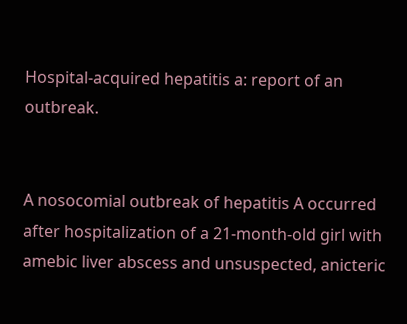Hospital-acquired hepatitis a: report of an outbreak.


A nosocomial outbreak of hepatitis A occurred after hospitalization of a 21-month-old girl with amebic liver abscess and unsuspected, anicteric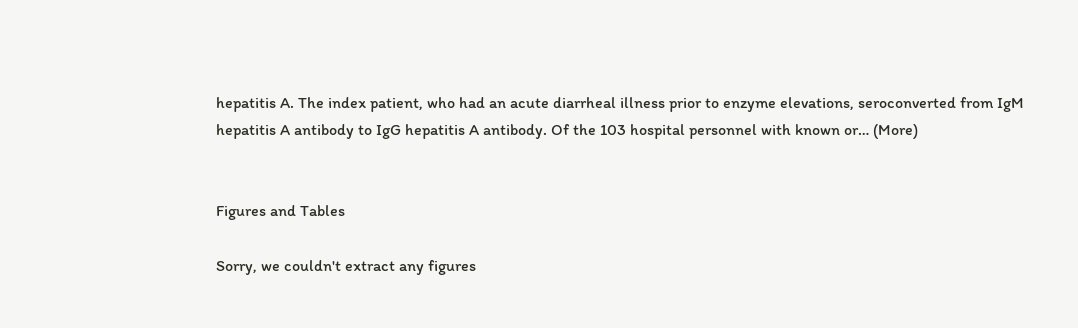hepatitis A. The index patient, who had an acute diarrheal illness prior to enzyme elevations, seroconverted from IgM hepatitis A antibody to IgG hepatitis A antibody. Of the 103 hospital personnel with known or… (More)


Figures and Tables

Sorry, we couldn't extract any figures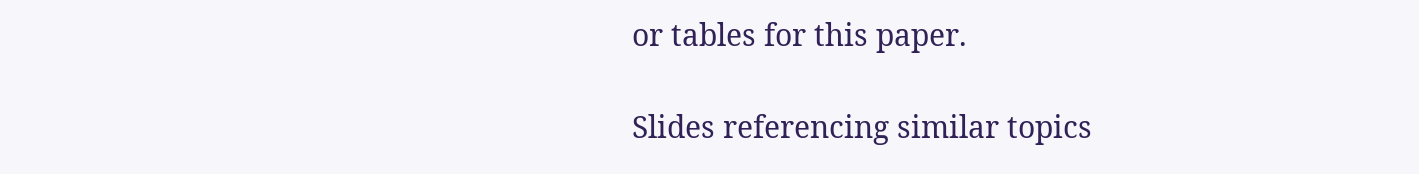or tables for this paper.

Slides referencing similar topics